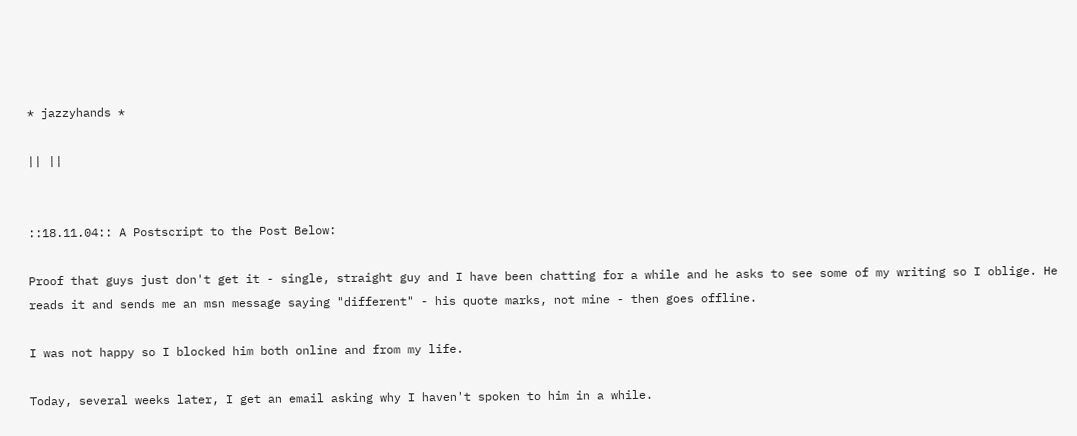* jazzyhands *

|| ||


::18.11.04:: A Postscript to the Post Below:

Proof that guys just don't get it - single, straight guy and I have been chatting for a while and he asks to see some of my writing so I oblige. He reads it and sends me an msn message saying "different" - his quote marks, not mine - then goes offline.

I was not happy so I blocked him both online and from my life.

Today, several weeks later, I get an email asking why I haven't spoken to him in a while.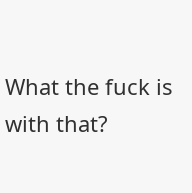What the fuck is with that?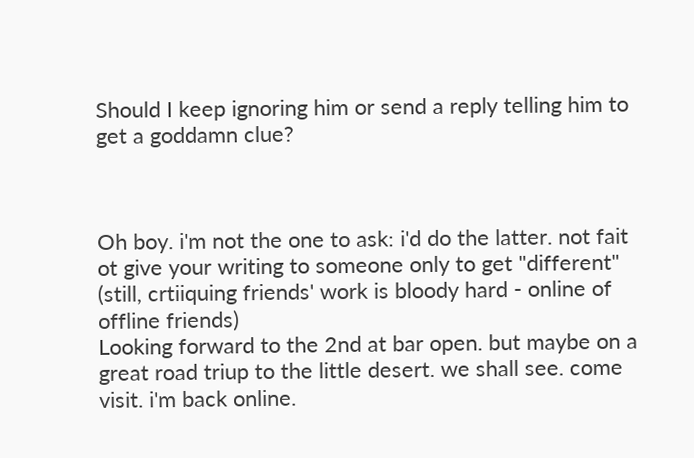Should I keep ignoring him or send a reply telling him to get a goddamn clue?



Oh boy. i'm not the one to ask: i'd do the latter. not fait ot give your writing to someone only to get "different" (still, crtiiquing friends' work is bloody hard - online of offline friends)
Looking forward to the 2nd at bar open. but maybe on a great road triup to the little desert. we shall see. come visit. i'm back online.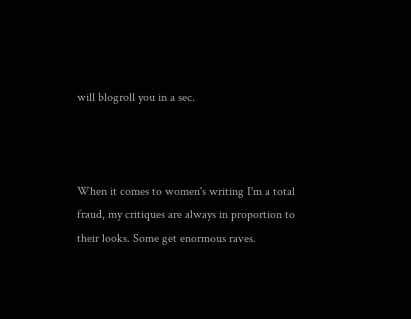will blogroll you in a sec.



When it comes to women's writing I'm a total fraud, my critiques are always in proportion to their looks. Some get enormous raves.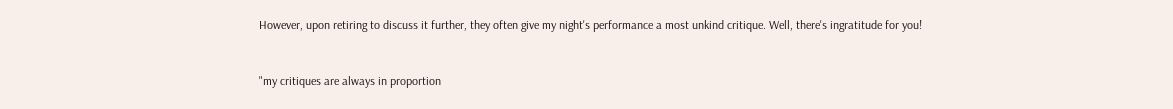However, upon retiring to discuss it further, they often give my night's performance a most unkind critique. Well, there's ingratitude for you!



"my critiques are always in proportion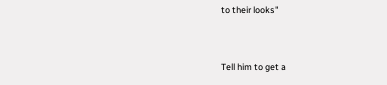to their looks"


Tell him to get a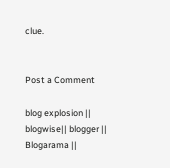clue.


Post a Comment

blog explosion || blogwise|| blogger || Blogarama ||